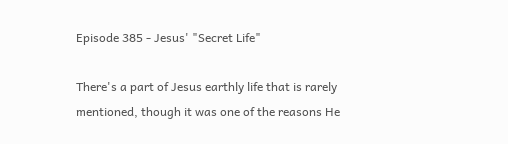Episode 385 - Jesus' "Secret Life"

There's a part of Jesus earthly life that is rarely mentioned, though it was one of the reasons He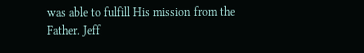was able to fulfill His mission from the Father. Jeff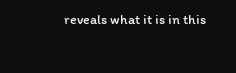reveals what it is in this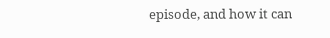episode, and how it can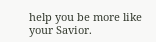help you be more like your Savior.